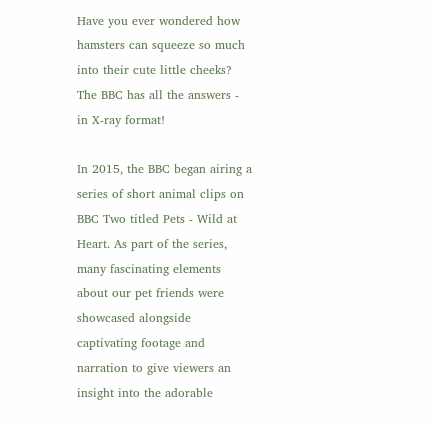Have you ever wondered how hamsters can squeeze so much into their cute little cheeks? The BBC has all the answers - in X-ray format!

In 2015, the BBC began airing a series of short animal clips on BBC Two titled Pets - Wild at Heart. As part of the series, many fascinating elements about our pet friends were showcased alongside captivating footage and narration to give viewers an insight into the adorable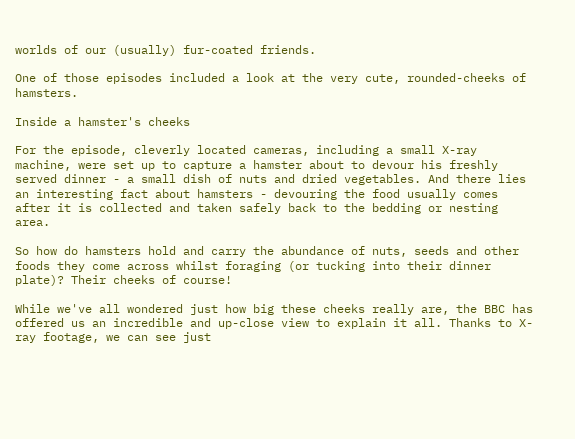worlds of our (usually) fur-coated friends.

One of those episodes included a look at the very cute, rounded-cheeks of hamsters.

Inside a hamster's cheeks

For the episode, cleverly located cameras, including a small X-ray machine, were set up to capture a hamster about to devour his freshly served dinner - a small dish of nuts and dried vegetables. And there lies an interesting fact about hamsters - devouring the food usually comes after it is collected and taken safely back to the bedding or nesting area.

So how do hamsters hold and carry the abundance of nuts, seeds and other foods they come across whilst foraging (or tucking into their dinner plate)? Their cheeks of course!

While we've all wondered just how big these cheeks really are, the BBC has offered us an incredible and up-close view to explain it all. Thanks to X-ray footage, we can see just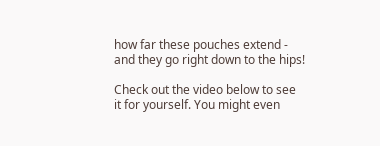how far these pouches extend - and they go right down to the hips!

Check out the video below to see it for yourself. You might even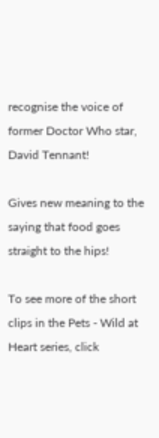recognise the voice of former Doctor Who star, David Tennant!

Gives new meaning to the saying that food goes straight to the hips!

To see more of the short clips in the Pets - Wild at Heart series, click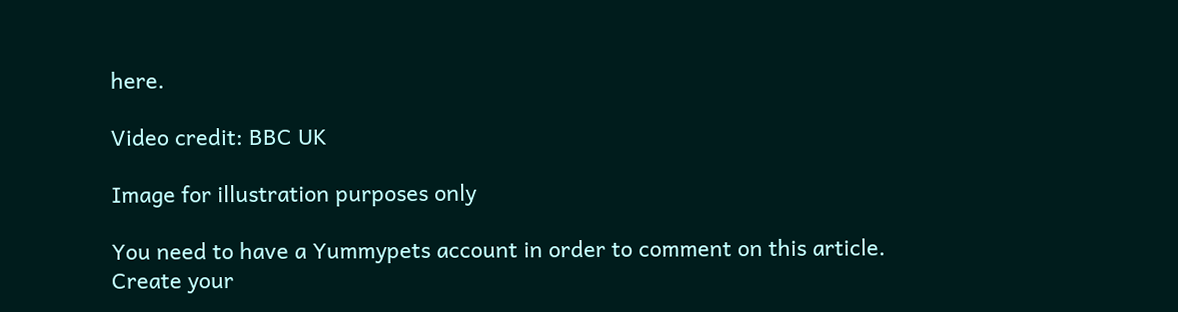here.

Video credit: BBC UK

Image for illustration purposes only

You need to have a Yummypets account in order to comment on this article.
Create your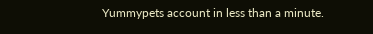Yummypets account in less than a minute.